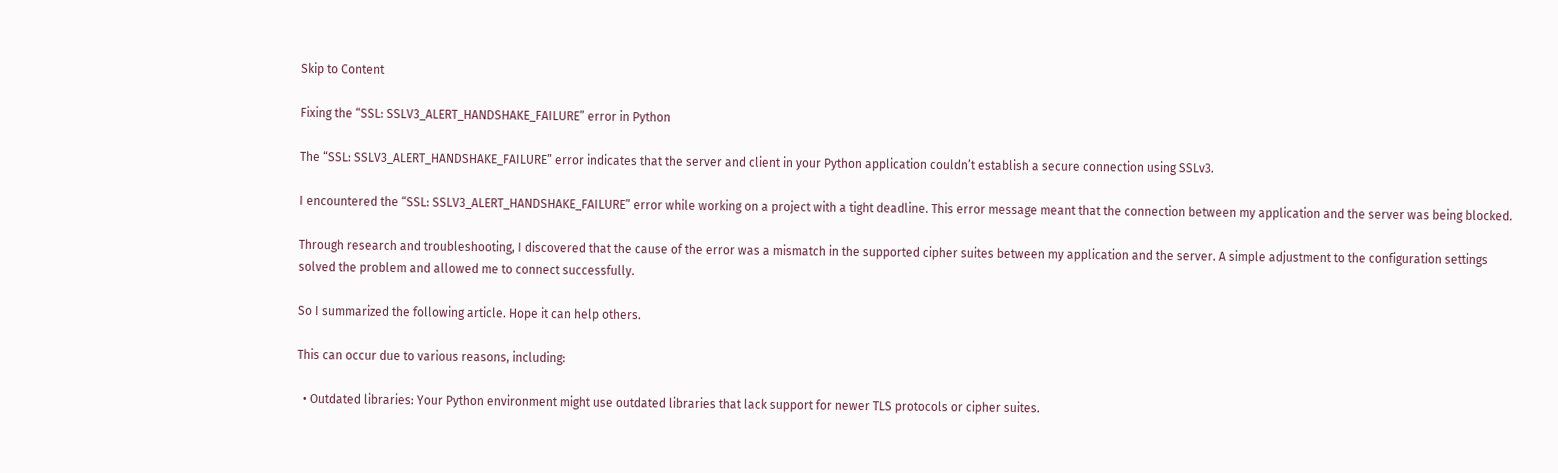Skip to Content

Fixing the “SSL: SSLV3_ALERT_HANDSHAKE_FAILURE” error in Python

The “SSL: SSLV3_ALERT_HANDSHAKE_FAILURE” error indicates that the server and client in your Python application couldn’t establish a secure connection using SSLv3.

I encountered the “SSL: SSLV3_ALERT_HANDSHAKE_FAILURE” error while working on a project with a tight deadline. This error message meant that the connection between my application and the server was being blocked.

Through research and troubleshooting, I discovered that the cause of the error was a mismatch in the supported cipher suites between my application and the server. A simple adjustment to the configuration settings solved the problem and allowed me to connect successfully.

So I summarized the following article. Hope it can help others.

This can occur due to various reasons, including:

  • Outdated libraries: Your Python environment might use outdated libraries that lack support for newer TLS protocols or cipher suites.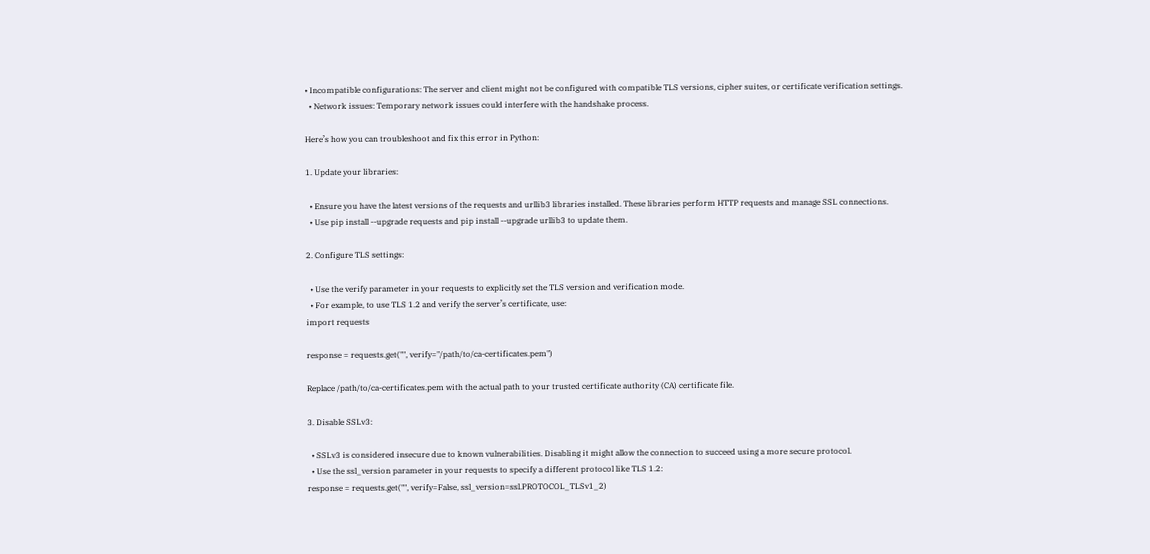• Incompatible configurations: The server and client might not be configured with compatible TLS versions, cipher suites, or certificate verification settings.
  • Network issues: Temporary network issues could interfere with the handshake process.

Here’s how you can troubleshoot and fix this error in Python:

1. Update your libraries:

  • Ensure you have the latest versions of the requests and urllib3 libraries installed. These libraries perform HTTP requests and manage SSL connections.
  • Use pip install --upgrade requests and pip install --upgrade urllib3 to update them.

2. Configure TLS settings:

  • Use the verify parameter in your requests to explicitly set the TLS version and verification mode.
  • For example, to use TLS 1.2 and verify the server’s certificate, use:
import requests

response = requests.get("", verify="/path/to/ca-certificates.pem")

Replace /path/to/ca-certificates.pem with the actual path to your trusted certificate authority (CA) certificate file.

3. Disable SSLv3:

  • SSLv3 is considered insecure due to known vulnerabilities. Disabling it might allow the connection to succeed using a more secure protocol.
  • Use the ssl_version parameter in your requests to specify a different protocol like TLS 1.2:
response = requests.get("", verify=False, ssl_version=ssl.PROTOCOL_TLSv1_2)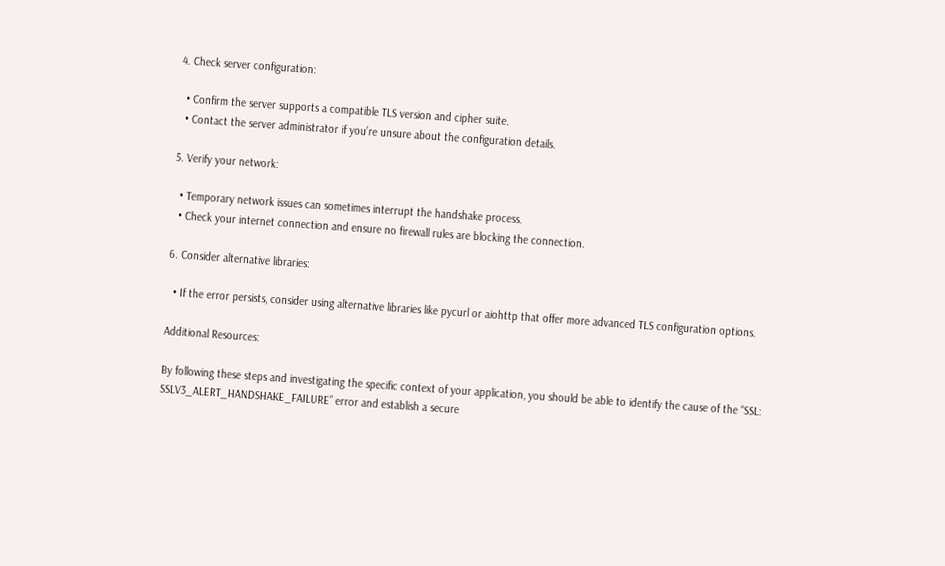4. Check server configuration:

  • Confirm the server supports a compatible TLS version and cipher suite.
  • Contact the server administrator if you’re unsure about the configuration details.

5. Verify your network:

  • Temporary network issues can sometimes interrupt the handshake process.
  • Check your internet connection and ensure no firewall rules are blocking the connection.

6. Consider alternative libraries:

  • If the error persists, consider using alternative libraries like pycurl or aiohttp that offer more advanced TLS configuration options.

Additional Resources:

By following these steps and investigating the specific context of your application, you should be able to identify the cause of the “SSL: SSLV3_ALERT_HANDSHAKE_FAILURE” error and establish a secure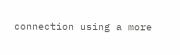connection using a more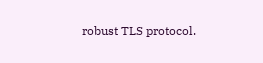robust TLS protocol.